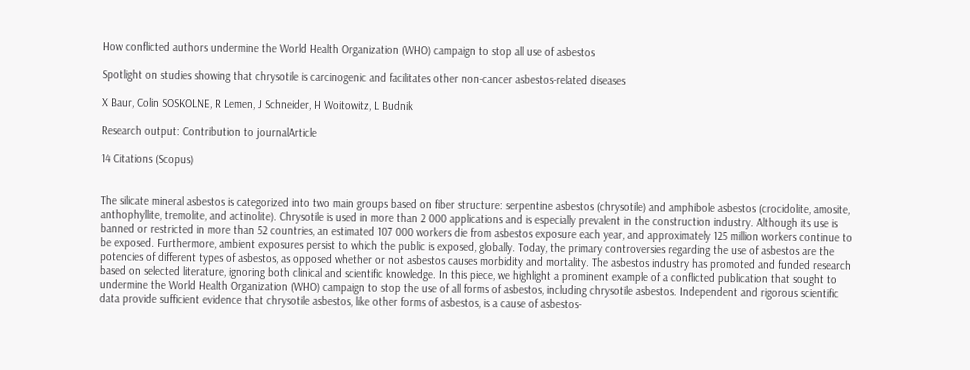How conflicted authors undermine the World Health Organization (WHO) campaign to stop all use of asbestos

Spotlight on studies showing that chrysotile is carcinogenic and facilitates other non-cancer asbestos-related diseases

X Baur, Colin SOSKOLNE, R Lemen, J Schneider, H Woitowitz, L Budnik

Research output: Contribution to journalArticle

14 Citations (Scopus)


The silicate mineral asbestos is categorized into two main groups based on fiber structure: serpentine asbestos (chrysotile) and amphibole asbestos (crocidolite, amosite, anthophyllite, tremolite, and actinolite). Chrysotile is used in more than 2 000 applications and is especially prevalent in the construction industry. Although its use is banned or restricted in more than 52 countries, an estimated 107 000 workers die from asbestos exposure each year, and approximately 125 million workers continue to be exposed. Furthermore, ambient exposures persist to which the public is exposed, globally. Today, the primary controversies regarding the use of asbestos are the potencies of different types of asbestos, as opposed whether or not asbestos causes morbidity and mortality. The asbestos industry has promoted and funded research based on selected literature, ignoring both clinical and scientific knowledge. In this piece, we highlight a prominent example of a conflicted publication that sought to undermine the World Health Organization (WHO) campaign to stop the use of all forms of asbestos, including chrysotile asbestos. Independent and rigorous scientific data provide sufficient evidence that chrysotile asbestos, like other forms of asbestos, is a cause of asbestos-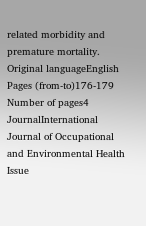related morbidity and premature mortality.
Original languageEnglish
Pages (from-to)176-179
Number of pages4
JournalInternational Journal of Occupational and Environmental Health
Issue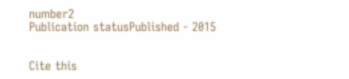number2
Publication statusPublished - 2015


Cite this